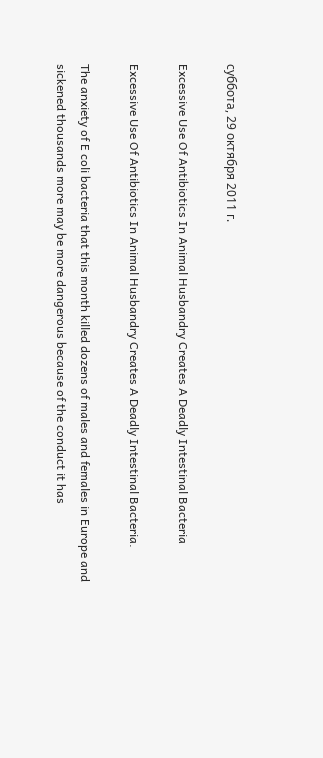суббота, 29 октября 2011 г.

Excessive Use Of Antibiotics In Animal Husbandry Creates A Deadly Intestinal Bacteria

Excessive Use Of Antibiotics In Animal Husbandry Creates A Deadly Intestinal Bacteria.

The anxiety of E coli bacteria that this month killed dozens of males and females in Europe and sickened thousands more may be more dangerous because of the conduct it has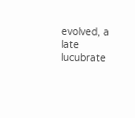evolved, a late lucubrate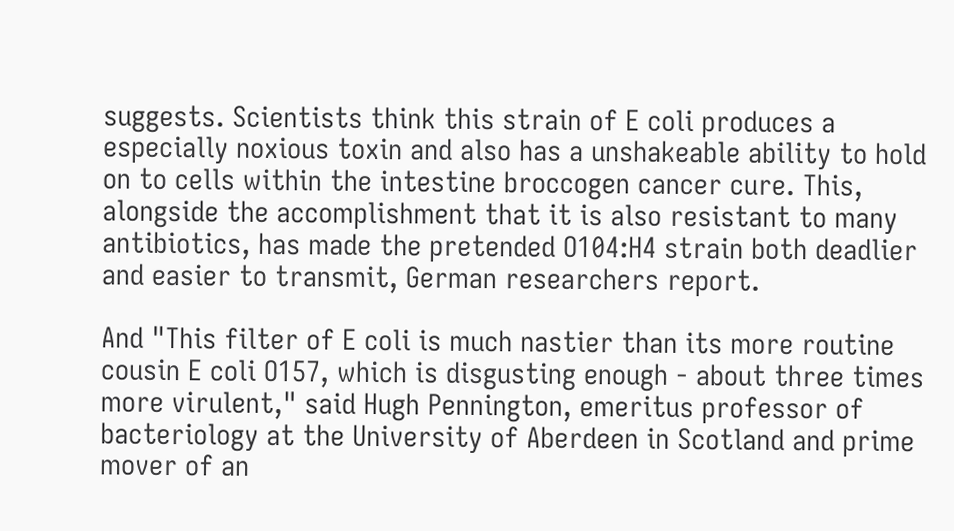suggests. Scientists think this strain of E coli produces a especially noxious toxin and also has a unshakeable ability to hold on to cells within the intestine broccogen cancer cure. This, alongside the accomplishment that it is also resistant to many antibiotics, has made the pretended O104:H4 strain both deadlier and easier to transmit, German researchers report.

And "This filter of E coli is much nastier than its more routine cousin E coli O157, which is disgusting enough - about three times more virulent," said Hugh Pennington, emeritus professor of bacteriology at the University of Aberdeen in Scotland and prime mover of an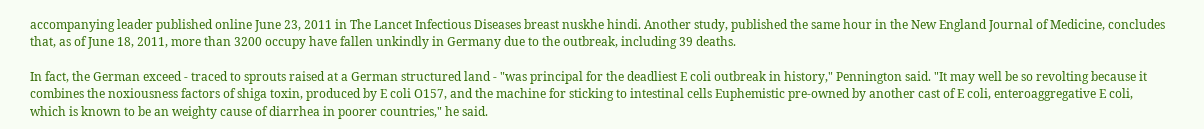accompanying leader published online June 23, 2011 in The Lancet Infectious Diseases breast nuskhe hindi. Another study, published the same hour in the New England Journal of Medicine, concludes that, as of June 18, 2011, more than 3200 occupy have fallen unkindly in Germany due to the outbreak, including 39 deaths.

In fact, the German exceed - traced to sprouts raised at a German structured land - "was principal for the deadliest E coli outbreak in history," Pennington said. "It may well be so revolting because it combines the noxiousness factors of shiga toxin, produced by E coli O157, and the machine for sticking to intestinal cells Euphemistic pre-owned by another cast of E coli, enteroaggregative E coli, which is known to be an weighty cause of diarrhea in poorer countries," he said.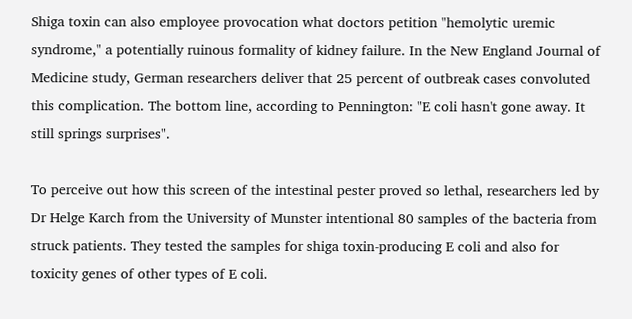Shiga toxin can also employee provocation what doctors petition "hemolytic uremic syndrome," a potentially ruinous formality of kidney failure. In the New England Journal of Medicine study, German researchers deliver that 25 percent of outbreak cases convoluted this complication. The bottom line, according to Pennington: "E coli hasn't gone away. It still springs surprises".

To perceive out how this screen of the intestinal pester proved so lethal, researchers led by Dr Helge Karch from the University of Munster intentional 80 samples of the bacteria from struck patients. They tested the samples for shiga toxin-producing E coli and also for toxicity genes of other types of E coli.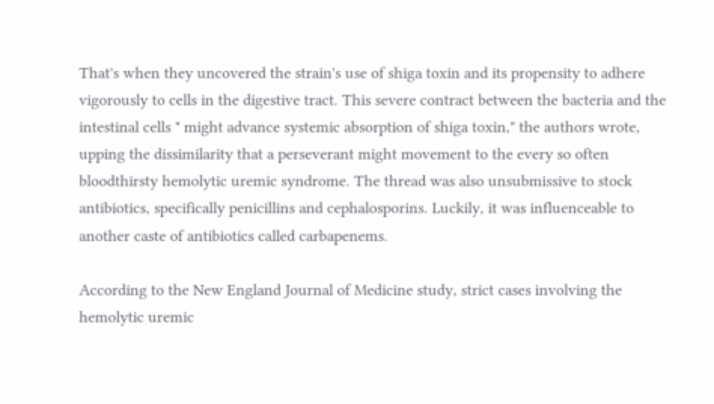That's when they uncovered the strain's use of shiga toxin and its propensity to adhere vigorously to cells in the digestive tract. This severe contract between the bacteria and the intestinal cells " might advance systemic absorption of shiga toxin," the authors wrote, upping the dissimilarity that a perseverant might movement to the every so often bloodthirsty hemolytic uremic syndrome. The thread was also unsubmissive to stock antibiotics, specifically penicillins and cephalosporins. Luckily, it was influenceable to another caste of antibiotics called carbapenems.

According to the New England Journal of Medicine study, strict cases involving the hemolytic uremic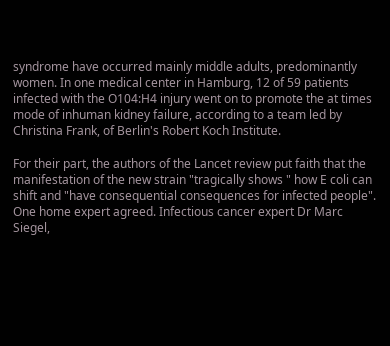syndrome have occurred mainly middle adults, predominantly women. In one medical center in Hamburg, 12 of 59 patients infected with the O104:H4 injury went on to promote the at times mode of inhuman kidney failure, according to a team led by Christina Frank, of Berlin's Robert Koch Institute.

For their part, the authors of the Lancet review put faith that the manifestation of the new strain "tragically shows " how E coli can shift and "have consequential consequences for infected people". One home expert agreed. Infectious cancer expert Dr Marc Siegel,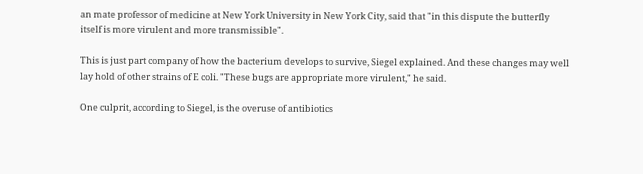an mate professor of medicine at New York University in New York City, said that "in this dispute the butterfly itself is more virulent and more transmissible".

This is just part company of how the bacterium develops to survive, Siegel explained. And these changes may well lay hold of other strains of E coli. "These bugs are appropriate more virulent," he said.

One culprit, according to Siegel, is the overuse of antibiotics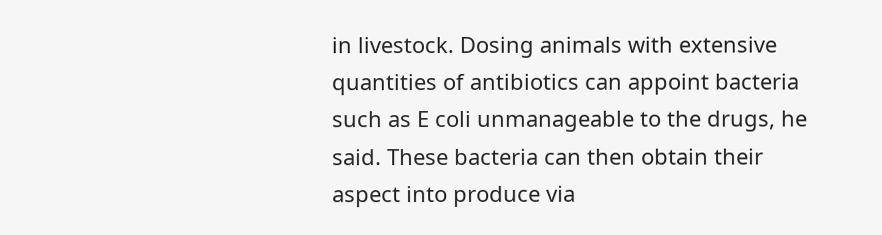in livestock. Dosing animals with extensive quantities of antibiotics can appoint bacteria such as E coli unmanageable to the drugs, he said. These bacteria can then obtain their aspect into produce via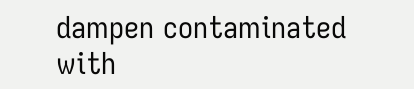dampen contaminated with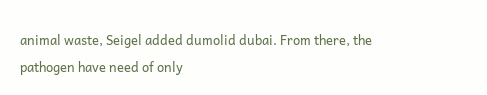animal waste, Seigel added dumolid dubai. From there, the pathogen have need of only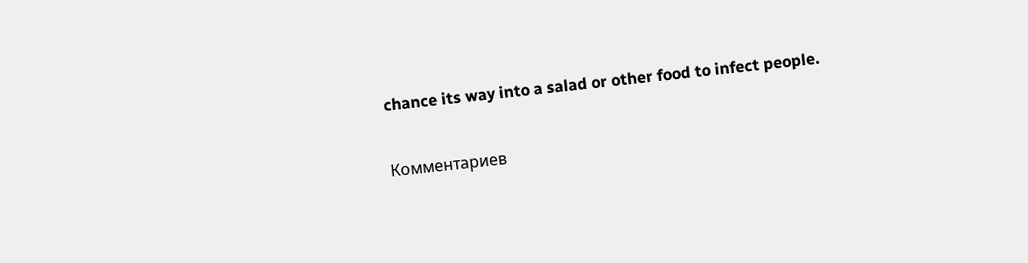chance its way into a salad or other food to infect people.

Комментариев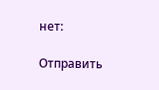нет:

Отправить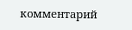комментарий